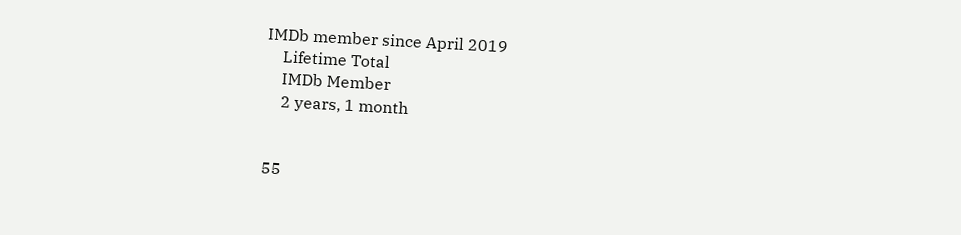IMDb member since April 2019
    Lifetime Total
    IMDb Member
    2 years, 1 month


55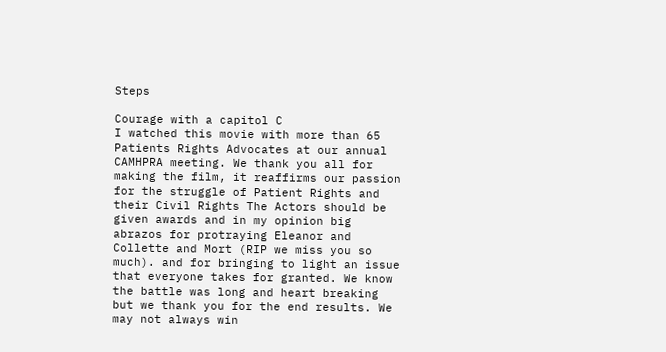Steps

Courage with a capitol C
I watched this movie with more than 65 Patients Rights Advocates at our annual CAMHPRA meeting. We thank you all for making the film, it reaffirms our passion for the struggle of Patient Rights and their Civil Rights The Actors should be given awards and in my opinion big abrazos for protraying Eleanor and Collette and Mort (RIP we miss you so much). and for bringing to light an issue that everyone takes for granted. We know the battle was long and heart breaking but we thank you for the end results. We may not always win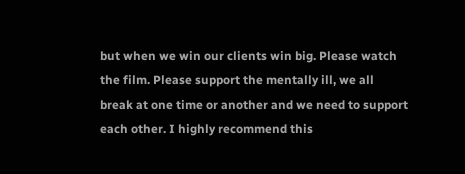but when we win our clients win big. Please watch the film. Please support the mentally ill, we all break at one time or another and we need to support each other. I highly recommend this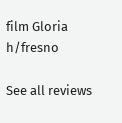film Gloria h/fresno

See all reviews